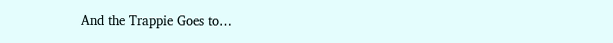And the Trappie Goes to…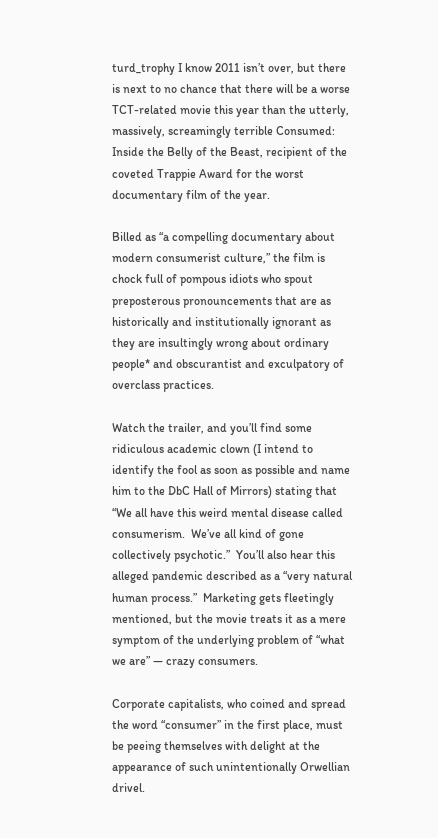turd_trophy I know 2011 isn’t over, but there is next to no chance that there will be a worse TCT-related movie this year than the utterly, massively, screamingly terrible Consumed: Inside the Belly of the Beast, recipient of the coveted Trappie Award for the worst documentary film of the year.

Billed as “a compelling documentary about modern consumerist culture,” the film is chock full of pompous idiots who spout preposterous pronouncements that are as historically and institutionally ignorant as they are insultingly wrong about ordinary people* and obscurantist and exculpatory of overclass practices.

Watch the trailer, and you’ll find some ridiculous academic clown (I intend to identify the fool as soon as possible and name him to the DbC Hall of Mirrors) stating that “We all have this weird mental disease called consumerism.  We’ve all kind of gone collectively psychotic.”  You’ll also hear this alleged pandemic described as a “very natural human process.”  Marketing gets fleetingly mentioned, but the movie treats it as a mere symptom of the underlying problem of “what we are” — crazy consumers.

Corporate capitalists, who coined and spread the word “consumer” in the first place, must be peeing themselves with delight at the appearance of such unintentionally Orwellian drivel.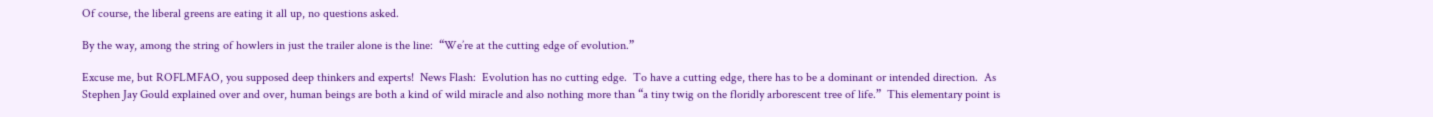Of course, the liberal greens are eating it all up, no questions asked.

By the way, among the string of howlers in just the trailer alone is the line:  “We’re at the cutting edge of evolution.”

Excuse me, but ROFLMFAO, you supposed deep thinkers and experts!  News Flash:  Evolution has no cutting edge.  To have a cutting edge, there has to be a dominant or intended direction.  As Stephen Jay Gould explained over and over, human beings are both a kind of wild miracle and also nothing more than “a tiny twig on the floridly arborescent tree of life.”  This elementary point is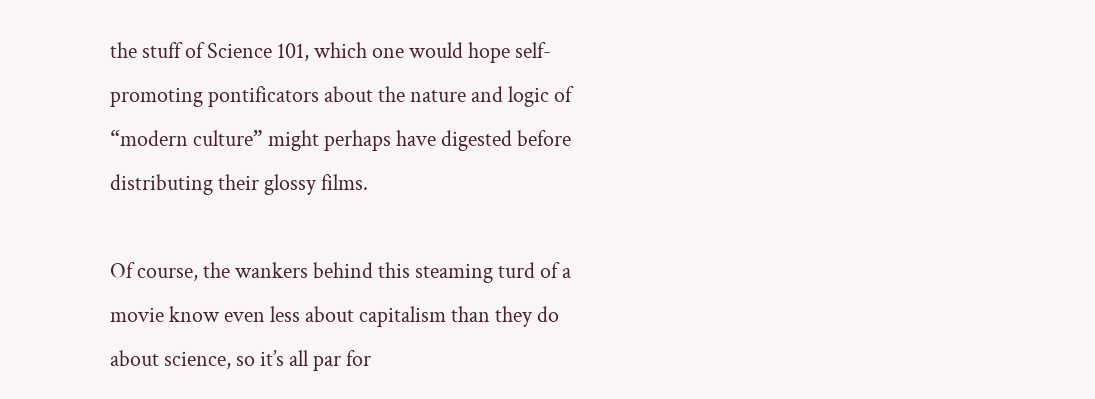the stuff of Science 101, which one would hope self-promoting pontificators about the nature and logic of “modern culture” might perhaps have digested before distributing their glossy films.

Of course, the wankers behind this steaming turd of a movie know even less about capitalism than they do about science, so it’s all par for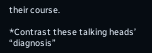their course.

*Contrast these talking heads’ “diagnosis”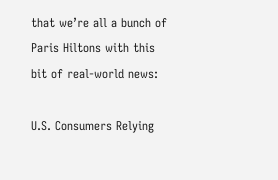that we’re all a bunch of Paris Hiltons with this bit of real-world news:

U.S. Consumers Relying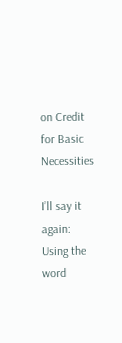on Credit for Basic Necessities

I’ll say it again: Using the word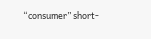“consumer” short-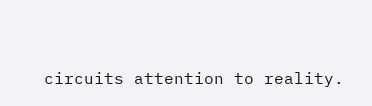circuits attention to reality.